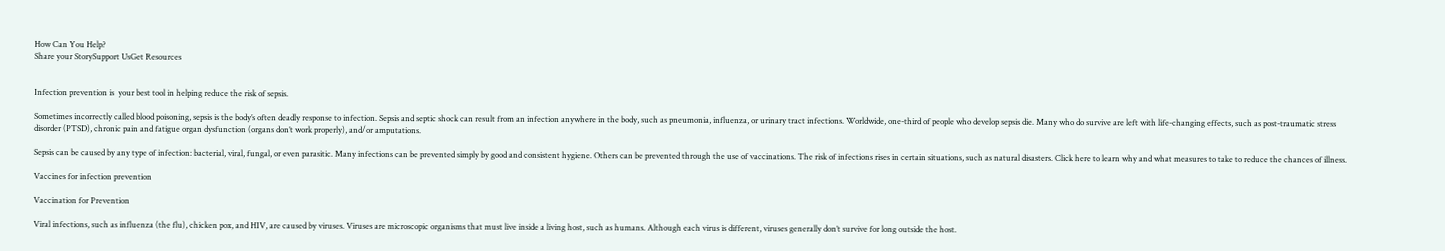How Can You Help?
Share your StorySupport UsGet Resources


Infection prevention is  your best tool in helping reduce the risk of sepsis.

Sometimes incorrectly called blood poisoning, sepsis is the body’s often deadly response to infection. Sepsis and septic shock can result from an infection anywhere in the body, such as pneumonia, influenza, or urinary tract infections. Worldwide, one-third of people who develop sepsis die. Many who do survive are left with life-changing effects, such as post-traumatic stress disorder (PTSD), chronic pain and fatigue organ dysfunction (organs don’t work properly), and/or amputations.

Sepsis can be caused by any type of infection: bacterial, viral, fungal, or even parasitic. Many infections can be prevented simply by good and consistent hygiene. Others can be prevented through the use of vaccinations. The risk of infections rises in certain situations, such as natural disasters. Click here to learn why and what measures to take to reduce the chances of illness.

Vaccines for infection prevention

Vaccination for Prevention

Viral infections, such as influenza (the flu), chicken pox, and HIV, are caused by viruses. Viruses are microscopic organisms that must live inside a living host, such as humans. Although each virus is different, viruses generally don’t survive for long outside the host.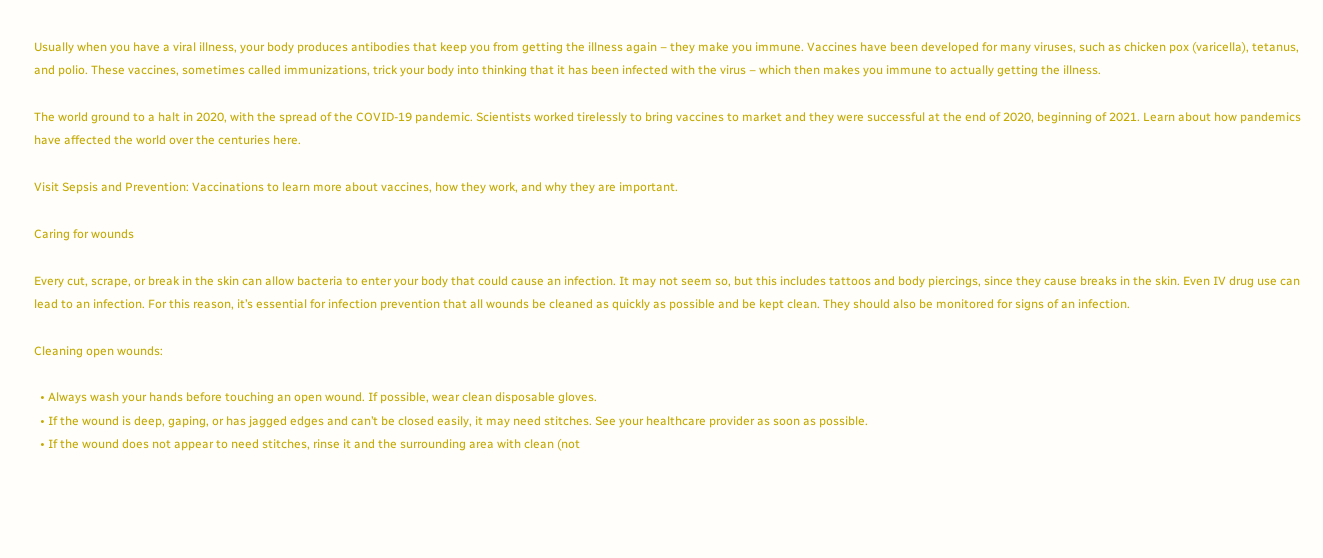Usually when you have a viral illness, your body produces antibodies that keep you from getting the illness again – they make you immune. Vaccines have been developed for many viruses, such as chicken pox (varicella), tetanus, and polio. These vaccines, sometimes called immunizations, trick your body into thinking that it has been infected with the virus – which then makes you immune to actually getting the illness.

The world ground to a halt in 2020, with the spread of the COVID-19 pandemic. Scientists worked tirelessly to bring vaccines to market and they were successful at the end of 2020, beginning of 2021. Learn about how pandemics have affected the world over the centuries here.

Visit Sepsis and Prevention: Vaccinations to learn more about vaccines, how they work, and why they are important.

Caring for wounds

Every cut, scrape, or break in the skin can allow bacteria to enter your body that could cause an infection. It may not seem so, but this includes tattoos and body piercings, since they cause breaks in the skin. Even IV drug use can lead to an infection. For this reason, it’s essential for infection prevention that all wounds be cleaned as quickly as possible and be kept clean. They should also be monitored for signs of an infection.

Cleaning open wounds:

  • Always wash your hands before touching an open wound. If possible, wear clean disposable gloves.
  • If the wound is deep, gaping, or has jagged edges and can’t be closed easily, it may need stitches. See your healthcare provider as soon as possible.
  • If the wound does not appear to need stitches, rinse it and the surrounding area with clean (not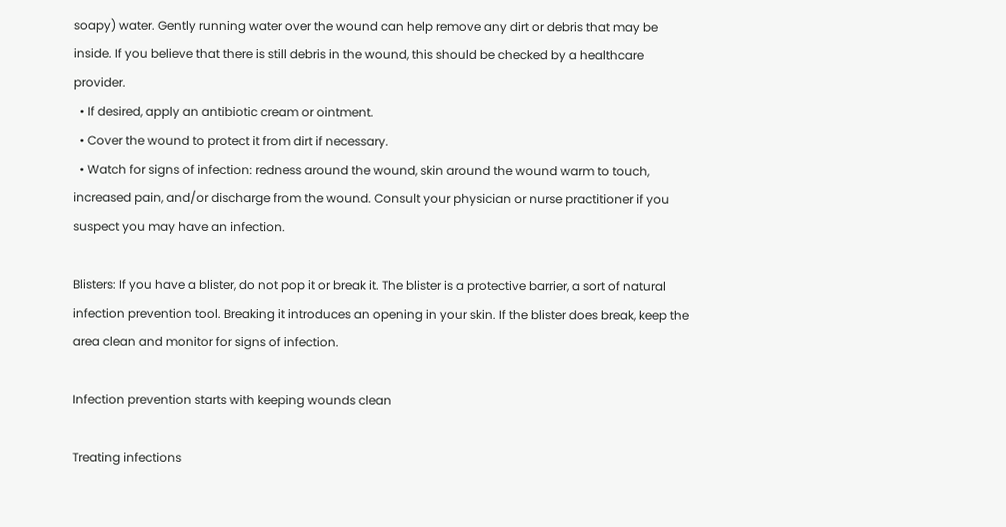soapy) water. Gently running water over the wound can help remove any dirt or debris that may be inside. If you believe that there is still debris in the wound, this should be checked by a healthcare provider.
  • If desired, apply an antibiotic cream or ointment.
  • Cover the wound to protect it from dirt if necessary.
  • Watch for signs of infection: redness around the wound, skin around the wound warm to touch, increased pain, and/or discharge from the wound. Consult your physician or nurse practitioner if you suspect you may have an infection.

Blisters: If you have a blister, do not pop it or break it. The blister is a protective barrier, a sort of natural infection prevention tool. Breaking it introduces an opening in your skin. If the blister does break, keep the area clean and monitor for signs of infection.

Infection prevention starts with keeping wounds clean

Treating infections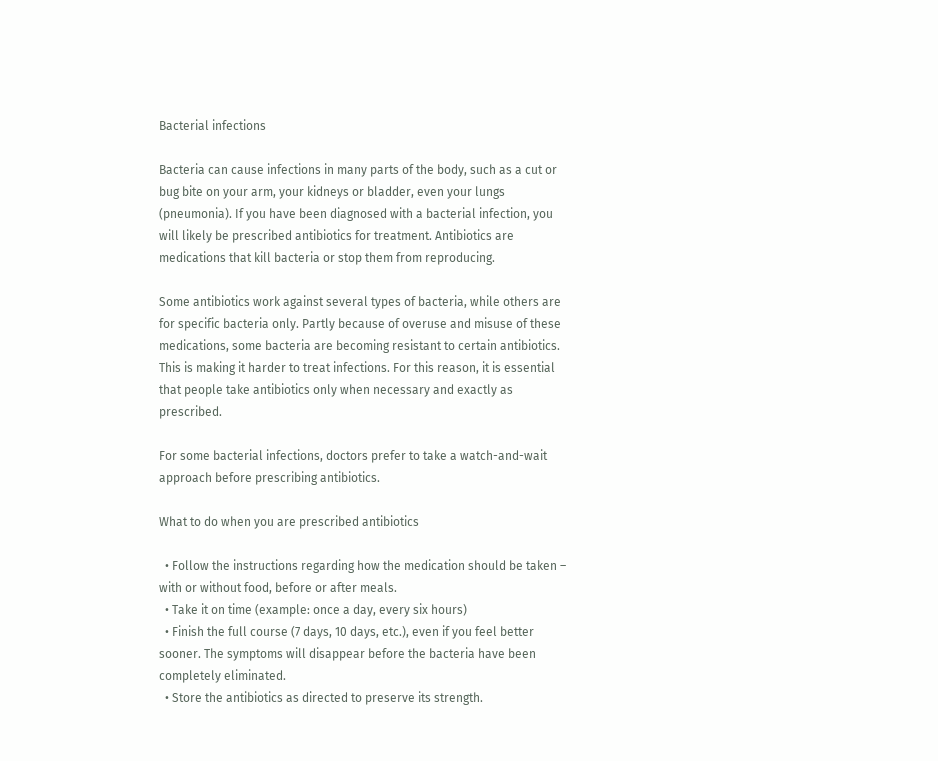Bacterial infections

Bacteria can cause infections in many parts of the body, such as a cut or bug bite on your arm, your kidneys or bladder, even your lungs (pneumonia). If you have been diagnosed with a bacterial infection, you will likely be prescribed antibiotics for treatment. Antibiotics are medications that kill bacteria or stop them from reproducing.

Some antibiotics work against several types of bacteria, while others are for specific bacteria only. Partly because of overuse and misuse of these medications, some bacteria are becoming resistant to certain antibiotics. This is making it harder to treat infections. For this reason, it is essential that people take antibiotics only when necessary and exactly as prescribed.

For some bacterial infections, doctors prefer to take a watch-and-wait approach before prescribing antibiotics.

What to do when you are prescribed antibiotics

  • Follow the instructions regarding how the medication should be taken – with or without food, before or after meals.
  • Take it on time (example: once a day, every six hours)
  • Finish the full course (7 days, 10 days, etc.), even if you feel better sooner. The symptoms will disappear before the bacteria have been completely eliminated.
  • Store the antibiotics as directed to preserve its strength.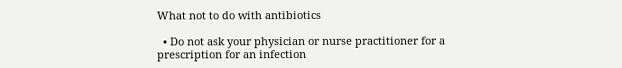What not to do with antibiotics

  • Do not ask your physician or nurse practitioner for a prescription for an infection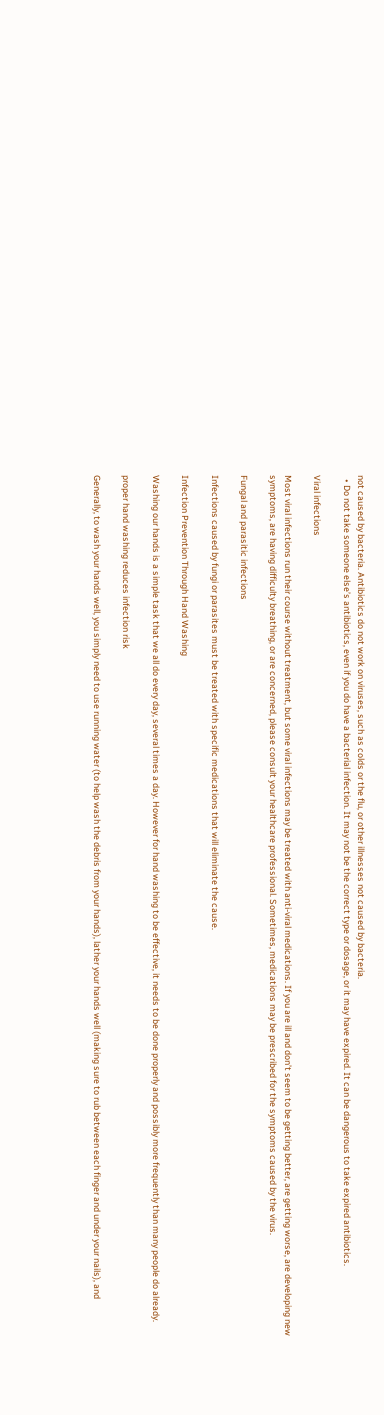not caused by bacteria. Antibiotics do not work on viruses, such as colds or the flu, or other illnesses not caused by bacteria.
  • Do not take someone else’s antibiotics, even if you do have a bacterial infection. It may not be the correct type or dosage, or it may have expired. It can be dangerous to take expired antibiotics.

Viral infections

Most viral infections run their course without treatment, but some viral infections may be treated with anti-viral medications. If you are ill and don’t seem to be getting better, are getting worse, are developing new symptoms, are having difficulty breathing, or are concerned, please consult your healthcare professional. Sometimes, medications may be prescribed for the symptoms caused by the virus.

Fungal and parasitic infections

Infections caused by fungi or parasites must be treated with specific medications that will eliminate the cause.

Infection Prevention Through Hand Washing

Washing our hands is a simple task that we all do every day, several times a day. However for hand washing to be effective, it needs to be done properly and possibly more frequently than many people do already.

proper hand washing reduces infection risk

Generally, to wash your hands well, you simply need to use running water (to help wash the debris from your hands), lather your hands well (making sure to rub between each finger and under your nails), and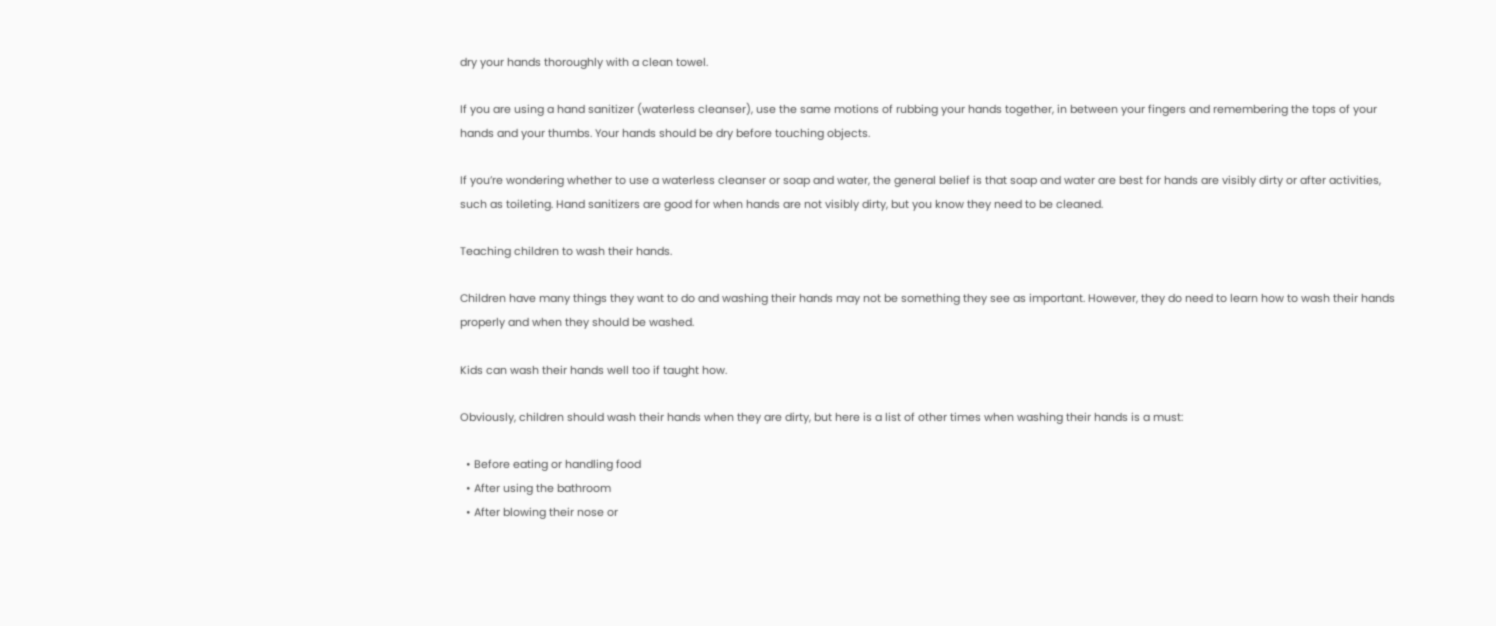dry your hands thoroughly with a clean towel.

If you are using a hand sanitizer (waterless cleanser), use the same motions of rubbing your hands together, in between your fingers and remembering the tops of your hands and your thumbs. Your hands should be dry before touching objects.

If you’re wondering whether to use a waterless cleanser or soap and water, the general belief is that soap and water are best for hands are visibly dirty or after activities, such as toileting. Hand sanitizers are good for when hands are not visibly dirty, but you know they need to be cleaned.

Teaching children to wash their hands.

Children have many things they want to do and washing their hands may not be something they see as important. However, they do need to learn how to wash their hands properly and when they should be washed.

Kids can wash their hands well too if taught how.

Obviously, children should wash their hands when they are dirty, but here is a list of other times when washing their hands is a must:

  • Before eating or handling food
  • After using the bathroom
  • After blowing their nose or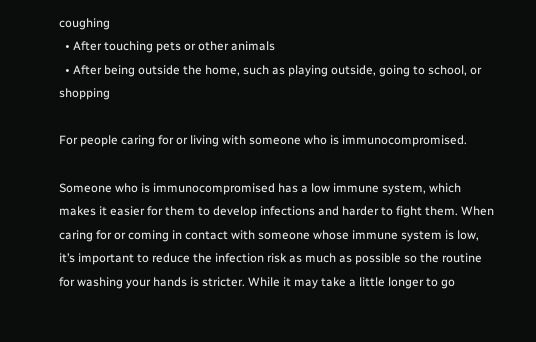coughing
  • After touching pets or other animals
  • After being outside the home, such as playing outside, going to school, or shopping

For people caring for or living with someone who is immunocompromised.

Someone who is immunocompromised has a low immune system, which makes it easier for them to develop infections and harder to fight them. When caring for or coming in contact with someone whose immune system is low, it’s important to reduce the infection risk as much as possible so the routine for washing your hands is stricter. While it may take a little longer to go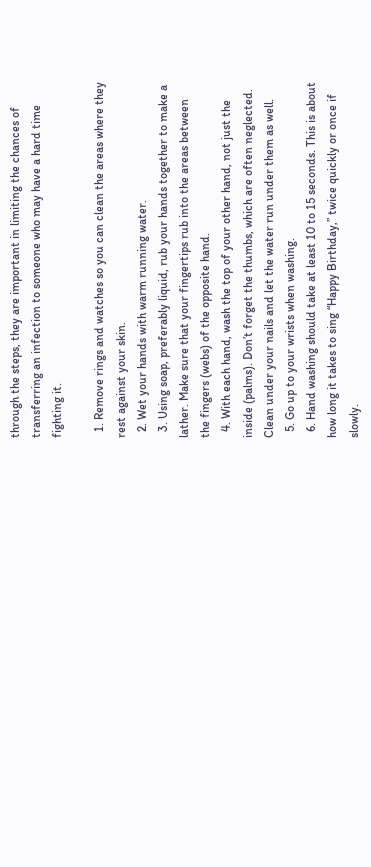through the steps, they are important in limiting the chances of transferring an infection to someone who may have a hard time fighting it.

  1. Remove rings and watches so you can clean the areas where they rest against your skin.
  2. Wet your hands with warm running water.
  3. Using soap, preferably liquid, rub your hands together to make a lather. Make sure that your fingertips rub into the areas between the fingers (webs) of the opposite hand.
  4. With each hand, wash the top of your other hand, not just the inside (palms). Don’t forget the thumbs, which are often neglected. Clean under your nails and let the water run under them as well.
  5. Go up to your wrists when washing.
  6. Hand washing should take at least 10 to 15 seconds. This is about how long it takes to sing “Happy Birthday,” twice quickly or once if slowly.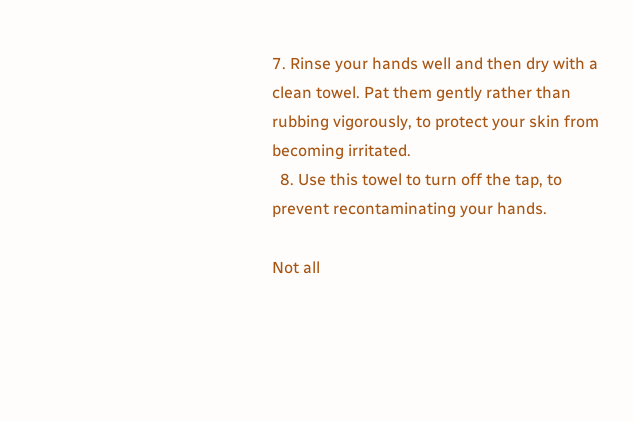7. Rinse your hands well and then dry with a clean towel. Pat them gently rather than rubbing vigorously, to protect your skin from becoming irritated.
  8. Use this towel to turn off the tap, to prevent recontaminating your hands.

Not all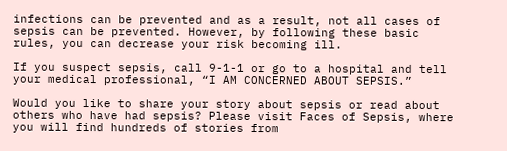infections can be prevented and as a result, not all cases of sepsis can be prevented. However, by following these basic rules, you can decrease your risk becoming ill.

If you suspect sepsis, call 9-1-1 or go to a hospital and tell your medical professional, “I AM CONCERNED ABOUT SEPSIS.”

Would you like to share your story about sepsis or read about others who have had sepsis? Please visit Faces of Sepsis, where you will find hundreds of stories from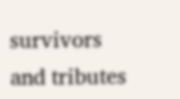survivors and tributes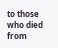to those who died from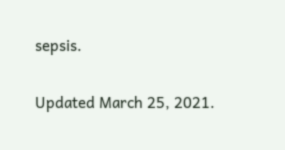sepsis.

Updated March 25, 2021.